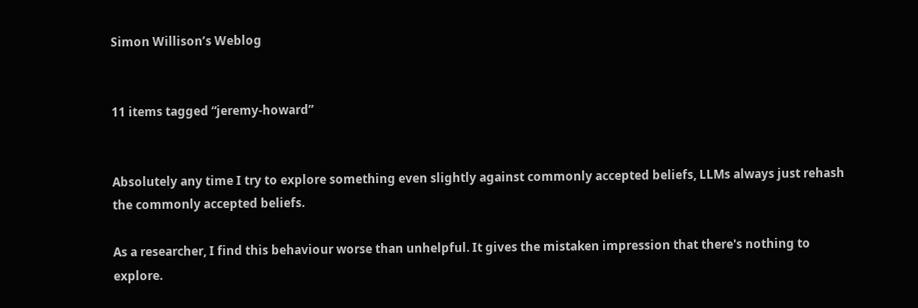Simon Willison’s Weblog


11 items tagged “jeremy-howard”


Absolutely any time I try to explore something even slightly against commonly accepted beliefs, LLMs always just rehash the commonly accepted beliefs.

As a researcher, I find this behaviour worse than unhelpful. It gives the mistaken impression that there's nothing to explore.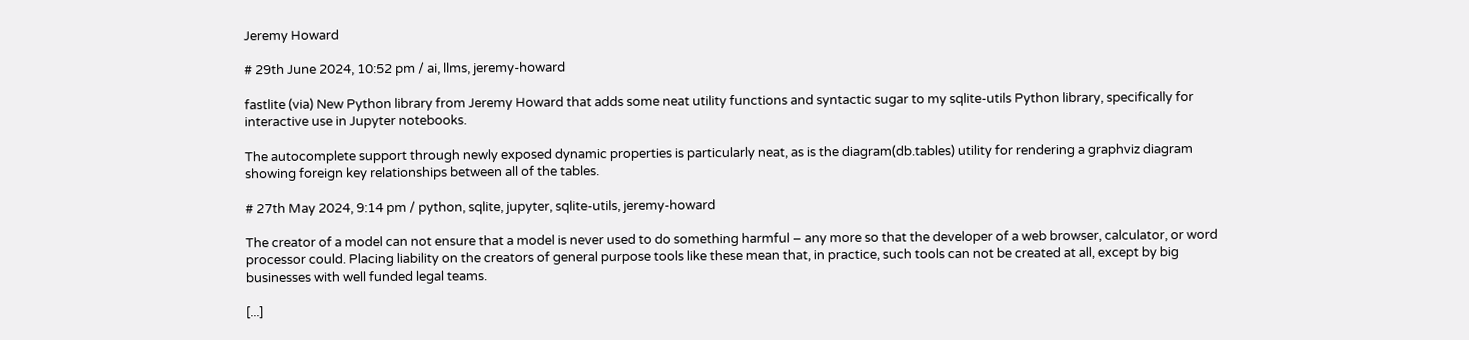Jeremy Howard

# 29th June 2024, 10:52 pm / ai, llms, jeremy-howard

fastlite (via) New Python library from Jeremy Howard that adds some neat utility functions and syntactic sugar to my sqlite-utils Python library, specifically for interactive use in Jupyter notebooks.

The autocomplete support through newly exposed dynamic properties is particularly neat, as is the diagram(db.tables) utility for rendering a graphviz diagram showing foreign key relationships between all of the tables.

# 27th May 2024, 9:14 pm / python, sqlite, jupyter, sqlite-utils, jeremy-howard

The creator of a model can not ensure that a model is never used to do something harmful – any more so that the developer of a web browser, calculator, or word processor could. Placing liability on the creators of general purpose tools like these mean that, in practice, such tools can not be created at all, except by big businesses with well funded legal teams.

[...]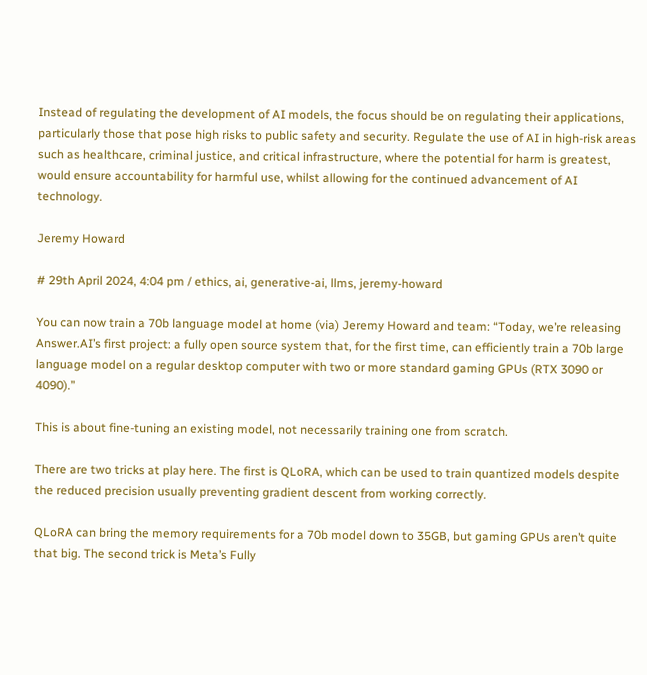Instead of regulating the development of AI models, the focus should be on regulating their applications, particularly those that pose high risks to public safety and security. Regulate the use of AI in high-risk areas such as healthcare, criminal justice, and critical infrastructure, where the potential for harm is greatest, would ensure accountability for harmful use, whilst allowing for the continued advancement of AI technology.

Jeremy Howard

# 29th April 2024, 4:04 pm / ethics, ai, generative-ai, llms, jeremy-howard

You can now train a 70b language model at home (via) Jeremy Howard and team: “Today, we’re releasing Answer.AI’s first project: a fully open source system that, for the first time, can efficiently train a 70b large language model on a regular desktop computer with two or more standard gaming GPUs (RTX 3090 or 4090).”

This is about fine-tuning an existing model, not necessarily training one from scratch.

There are two tricks at play here. The first is QLoRA, which can be used to train quantized models despite the reduced precision usually preventing gradient descent from working correctly.

QLoRA can bring the memory requirements for a 70b model down to 35GB, but gaming GPUs aren’t quite that big. The second trick is Meta’s Fully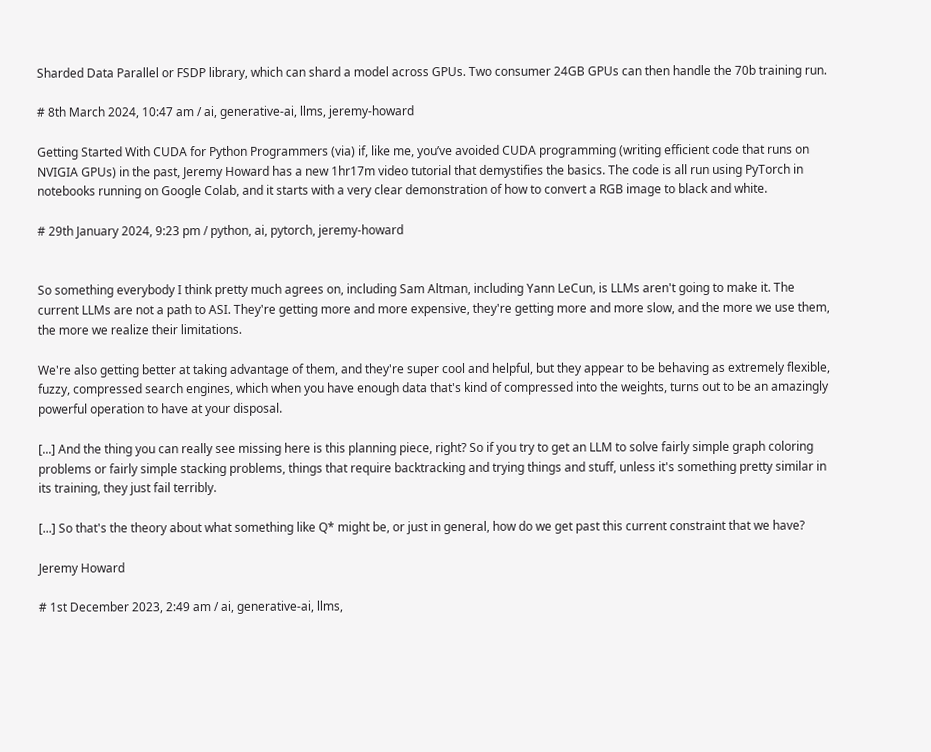Sharded Data Parallel or FSDP library, which can shard a model across GPUs. Two consumer 24GB GPUs can then handle the 70b training run.

# 8th March 2024, 10:47 am / ai, generative-ai, llms, jeremy-howard

Getting Started With CUDA for Python Programmers (via) if, like me, you’ve avoided CUDA programming (writing efficient code that runs on NVIGIA GPUs) in the past, Jeremy Howard has a new 1hr17m video tutorial that demystifies the basics. The code is all run using PyTorch in notebooks running on Google Colab, and it starts with a very clear demonstration of how to convert a RGB image to black and white.

# 29th January 2024, 9:23 pm / python, ai, pytorch, jeremy-howard


So something everybody I think pretty much agrees on, including Sam Altman, including Yann LeCun, is LLMs aren't going to make it. The current LLMs are not a path to ASI. They're getting more and more expensive, they're getting more and more slow, and the more we use them, the more we realize their limitations.

We're also getting better at taking advantage of them, and they're super cool and helpful, but they appear to be behaving as extremely flexible, fuzzy, compressed search engines, which when you have enough data that's kind of compressed into the weights, turns out to be an amazingly powerful operation to have at your disposal.

[...] And the thing you can really see missing here is this planning piece, right? So if you try to get an LLM to solve fairly simple graph coloring problems or fairly simple stacking problems, things that require backtracking and trying things and stuff, unless it's something pretty similar in its training, they just fail terribly.

[...] So that's the theory about what something like Q* might be, or just in general, how do we get past this current constraint that we have?

Jeremy Howard

# 1st December 2023, 2:49 am / ai, generative-ai, llms,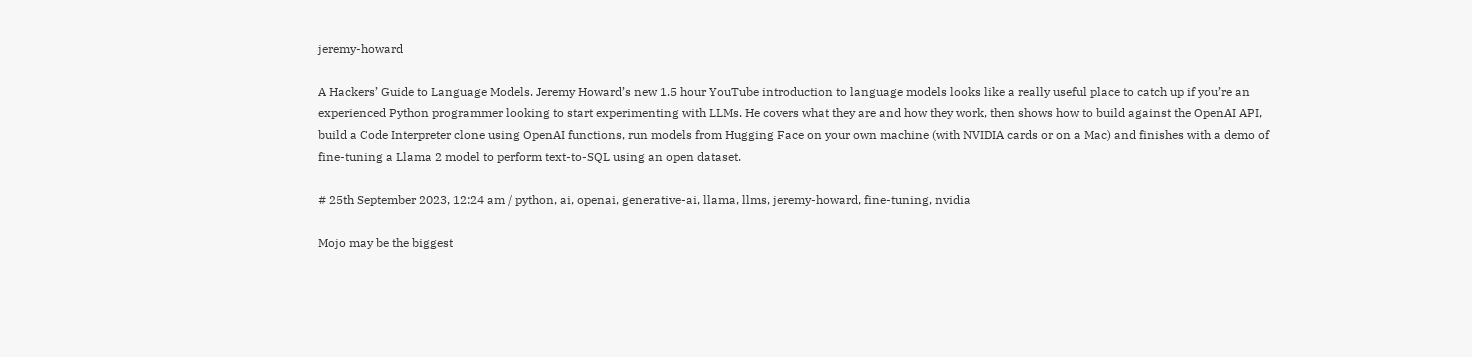jeremy-howard

A Hackers’ Guide to Language Models. Jeremy Howard’s new 1.5 hour YouTube introduction to language models looks like a really useful place to catch up if you’re an experienced Python programmer looking to start experimenting with LLMs. He covers what they are and how they work, then shows how to build against the OpenAI API, build a Code Interpreter clone using OpenAI functions, run models from Hugging Face on your own machine (with NVIDIA cards or on a Mac) and finishes with a demo of fine-tuning a Llama 2 model to perform text-to-SQL using an open dataset.

# 25th September 2023, 12:24 am / python, ai, openai, generative-ai, llama, llms, jeremy-howard, fine-tuning, nvidia

Mojo may be the biggest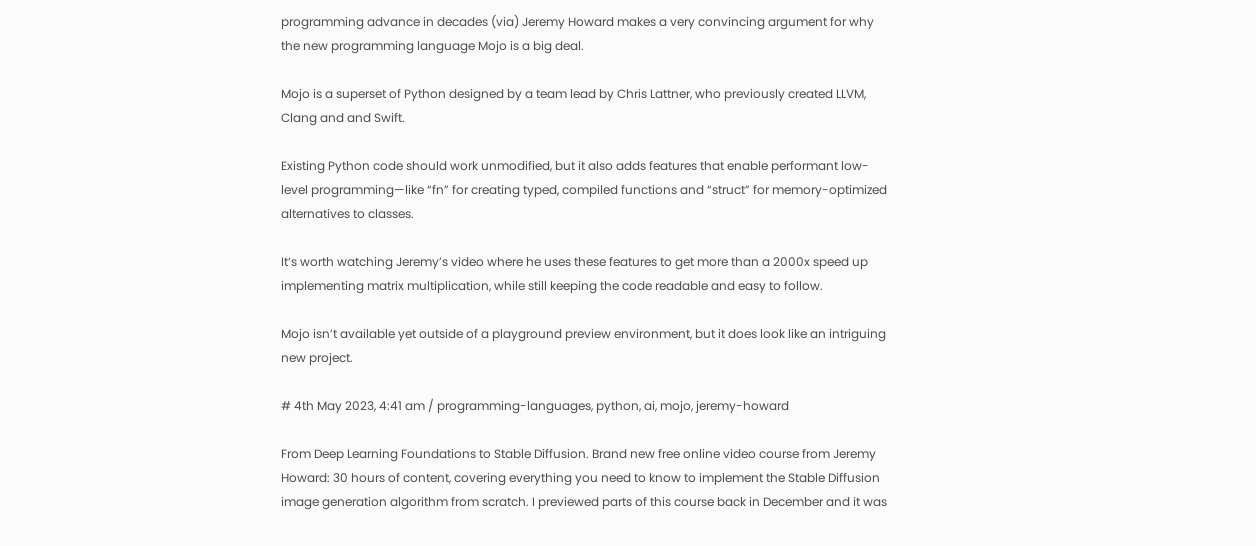programming advance in decades (via) Jeremy Howard makes a very convincing argument for why the new programming language Mojo is a big deal.

Mojo is a superset of Python designed by a team lead by Chris Lattner, who previously created LLVM, Clang and and Swift.

Existing Python code should work unmodified, but it also adds features that enable performant low-level programming—like “fn” for creating typed, compiled functions and “struct” for memory-optimized alternatives to classes.

It’s worth watching Jeremy’s video where he uses these features to get more than a 2000x speed up implementing matrix multiplication, while still keeping the code readable and easy to follow.

Mojo isn’t available yet outside of a playground preview environment, but it does look like an intriguing new project.

# 4th May 2023, 4:41 am / programming-languages, python, ai, mojo, jeremy-howard

From Deep Learning Foundations to Stable Diffusion. Brand new free online video course from Jeremy Howard: 30 hours of content, covering everything you need to know to implement the Stable Diffusion image generation algorithm from scratch. I previewed parts of this course back in December and it was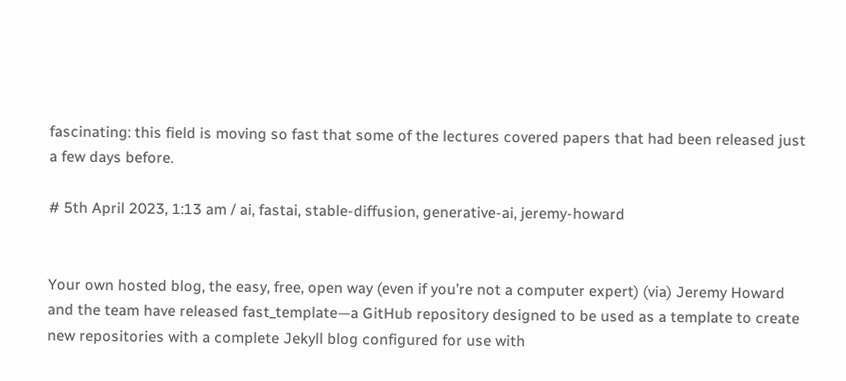fascinating: this field is moving so fast that some of the lectures covered papers that had been released just a few days before.

# 5th April 2023, 1:13 am / ai, fastai, stable-diffusion, generative-ai, jeremy-howard


Your own hosted blog, the easy, free, open way (even if you’re not a computer expert) (via) Jeremy Howard and the team have released fast_template—a GitHub repository designed to be used as a template to create new repositories with a complete Jekyll blog configured for use with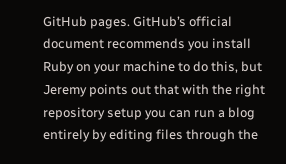GitHub pages. GitHub’s official document recommends you install Ruby on your machine to do this, but Jeremy points out that with the right repository setup you can run a blog entirely by editing files through the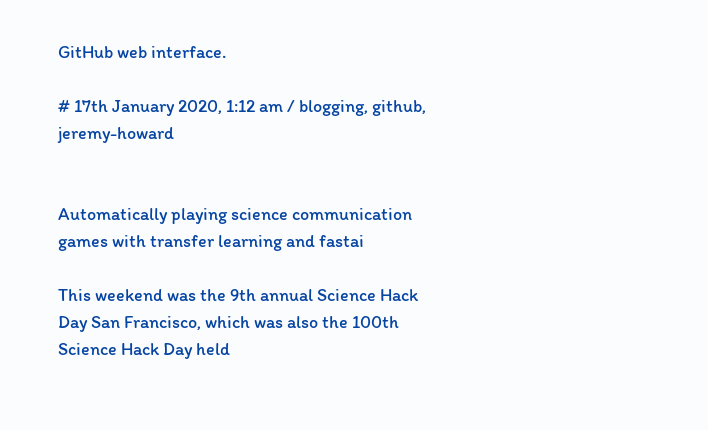GitHub web interface.

# 17th January 2020, 1:12 am / blogging, github, jeremy-howard


Automatically playing science communication games with transfer learning and fastai

This weekend was the 9th annual Science Hack Day San Francisco, which was also the 100th Science Hack Day held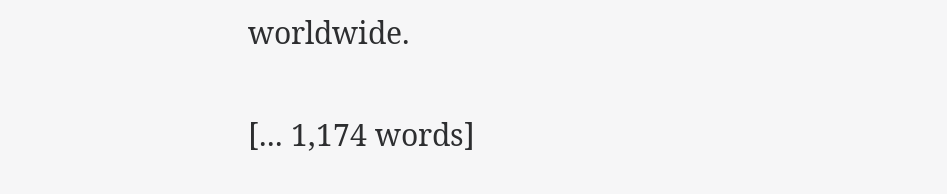worldwide.

[... 1,174 words]